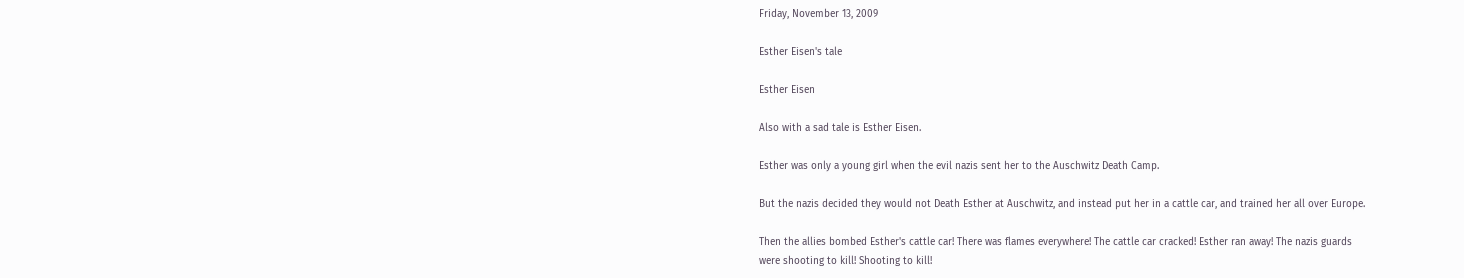Friday, November 13, 2009

Esther Eisen's tale

Esther Eisen

Also with a sad tale is Esther Eisen.

Esther was only a young girl when the evil nazis sent her to the Auschwitz Death Camp.

But the nazis decided they would not Death Esther at Auschwitz, and instead put her in a cattle car, and trained her all over Europe.

Then the allies bombed Esther's cattle car! There was flames everywhere! The cattle car cracked! Esther ran away! The nazis guards were shooting to kill! Shooting to kill!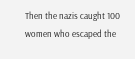Then the nazis caught 100 women who escaped the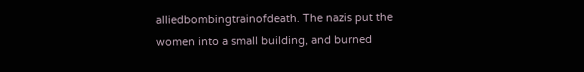alliedbombingtrainofdeath. The nazis put the women into a small building, and burned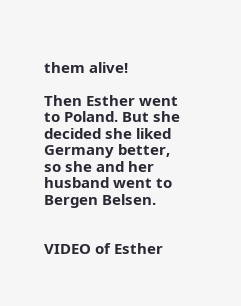them alive!

Then Esther went to Poland. But she decided she liked Germany better, so she and her husband went to Bergen Belsen.


VIDEO of Esther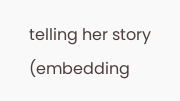telling her story (embedding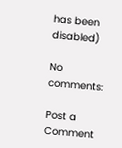has been disabled)

No comments:

Post a Comment